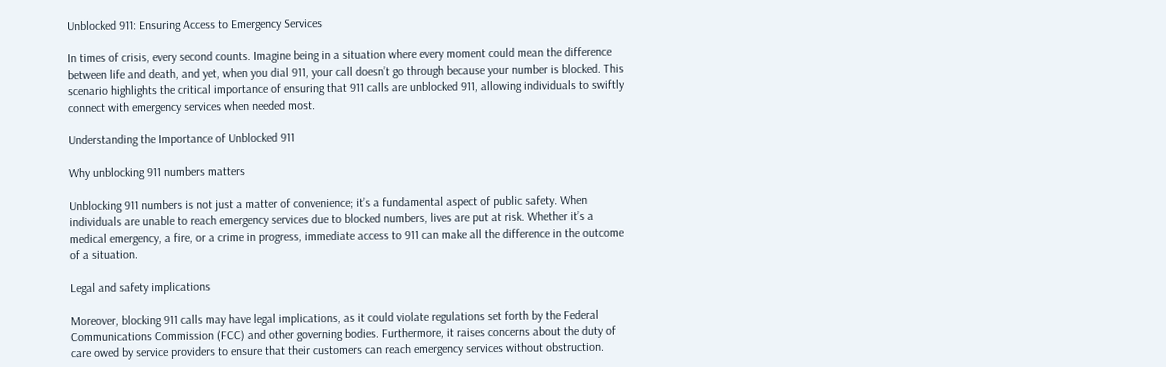Unblocked 911: Ensuring Access to Emergency Services

In times of crisis, every second counts. Imagine being in a situation where every moment could mean the difference between life and death, and yet, when you dial 911, your call doesn’t go through because your number is blocked. This scenario highlights the critical importance of ensuring that 911 calls are unblocked 911, allowing individuals to swiftly connect with emergency services when needed most.

Understanding the Importance of Unblocked 911

Why unblocking 911 numbers matters

Unblocking 911 numbers is not just a matter of convenience; it’s a fundamental aspect of public safety. When individuals are unable to reach emergency services due to blocked numbers, lives are put at risk. Whether it’s a medical emergency, a fire, or a crime in progress, immediate access to 911 can make all the difference in the outcome of a situation.

Legal and safety implications

Moreover, blocking 911 calls may have legal implications, as it could violate regulations set forth by the Federal Communications Commission (FCC) and other governing bodies. Furthermore, it raises concerns about the duty of care owed by service providers to ensure that their customers can reach emergency services without obstruction.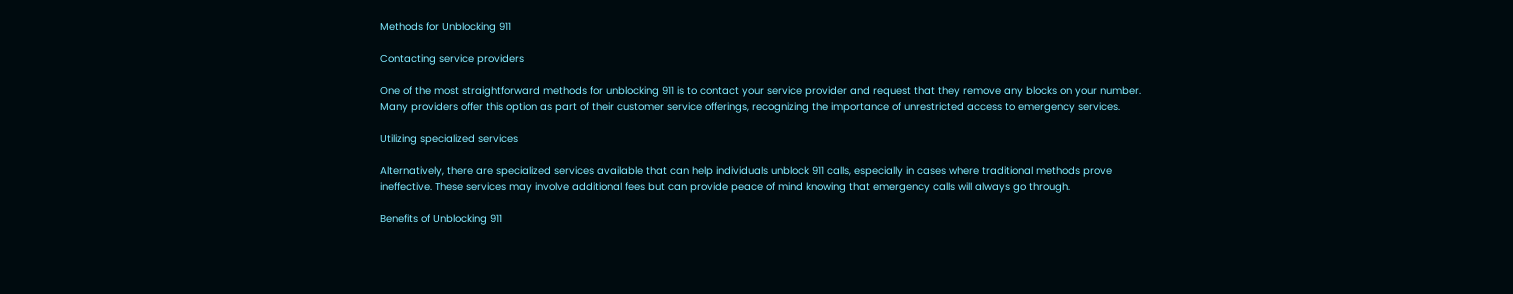Methods for Unblocking 911

Contacting service providers

One of the most straightforward methods for unblocking 911 is to contact your service provider and request that they remove any blocks on your number. Many providers offer this option as part of their customer service offerings, recognizing the importance of unrestricted access to emergency services.

Utilizing specialized services

Alternatively, there are specialized services available that can help individuals unblock 911 calls, especially in cases where traditional methods prove ineffective. These services may involve additional fees but can provide peace of mind knowing that emergency calls will always go through.

Benefits of Unblocking 911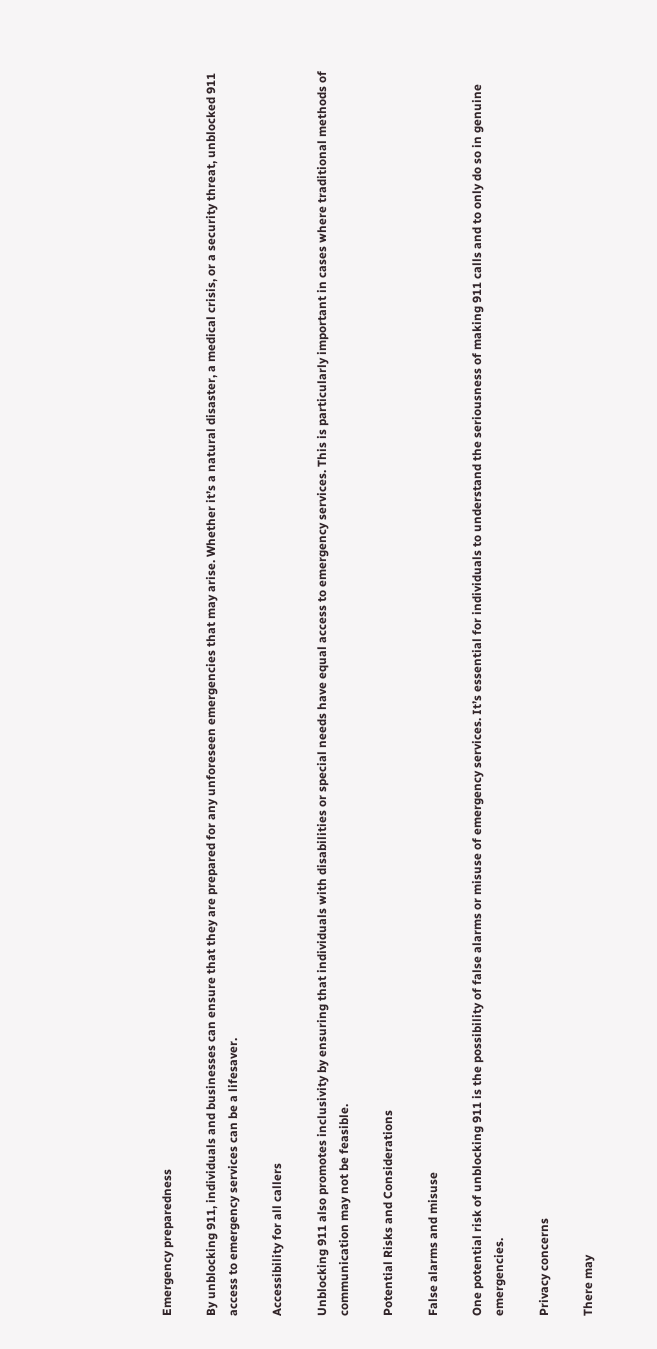Emergency preparedness

By unblocking 911, individuals and businesses can ensure that they are prepared for any unforeseen emergencies that may arise. Whether it’s a natural disaster, a medical crisis, or a security threat, unblocked 911 access to emergency services can be a lifesaver.

Accessibility for all callers

Unblocking 911 also promotes inclusivity by ensuring that individuals with disabilities or special needs have equal access to emergency services. This is particularly important in cases where traditional methods of communication may not be feasible.

Potential Risks and Considerations

False alarms and misuse

One potential risk of unblocking 911 is the possibility of false alarms or misuse of emergency services. It’s essential for individuals to understand the seriousness of making 911 calls and to only do so in genuine emergencies.

Privacy concerns

There may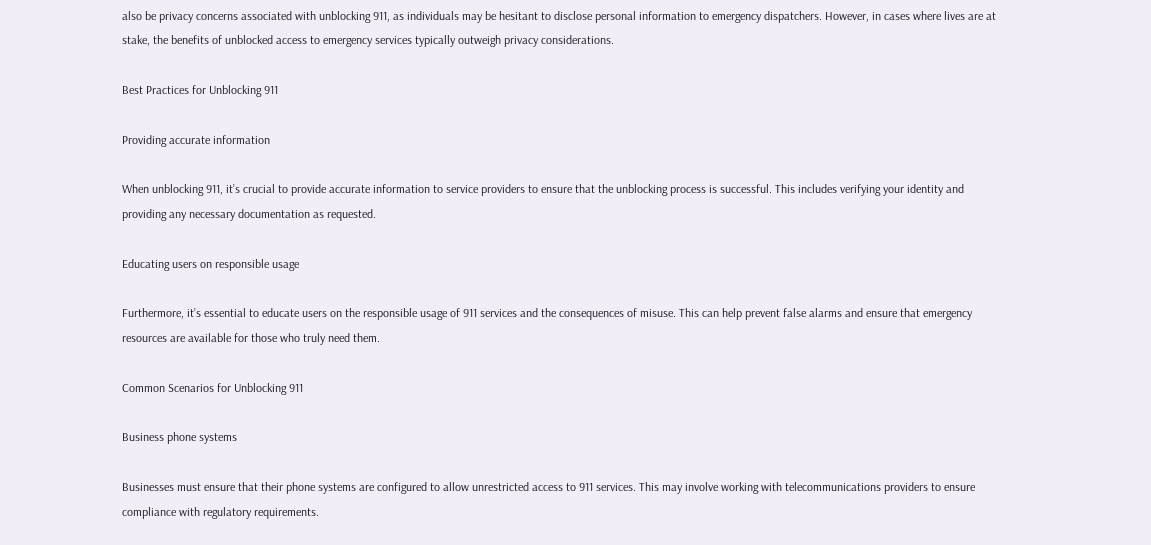also be privacy concerns associated with unblocking 911, as individuals may be hesitant to disclose personal information to emergency dispatchers. However, in cases where lives are at stake, the benefits of unblocked access to emergency services typically outweigh privacy considerations.

Best Practices for Unblocking 911

Providing accurate information

When unblocking 911, it’s crucial to provide accurate information to service providers to ensure that the unblocking process is successful. This includes verifying your identity and providing any necessary documentation as requested.

Educating users on responsible usage

Furthermore, it’s essential to educate users on the responsible usage of 911 services and the consequences of misuse. This can help prevent false alarms and ensure that emergency resources are available for those who truly need them.

Common Scenarios for Unblocking 911

Business phone systems

Businesses must ensure that their phone systems are configured to allow unrestricted access to 911 services. This may involve working with telecommunications providers to ensure compliance with regulatory requirements.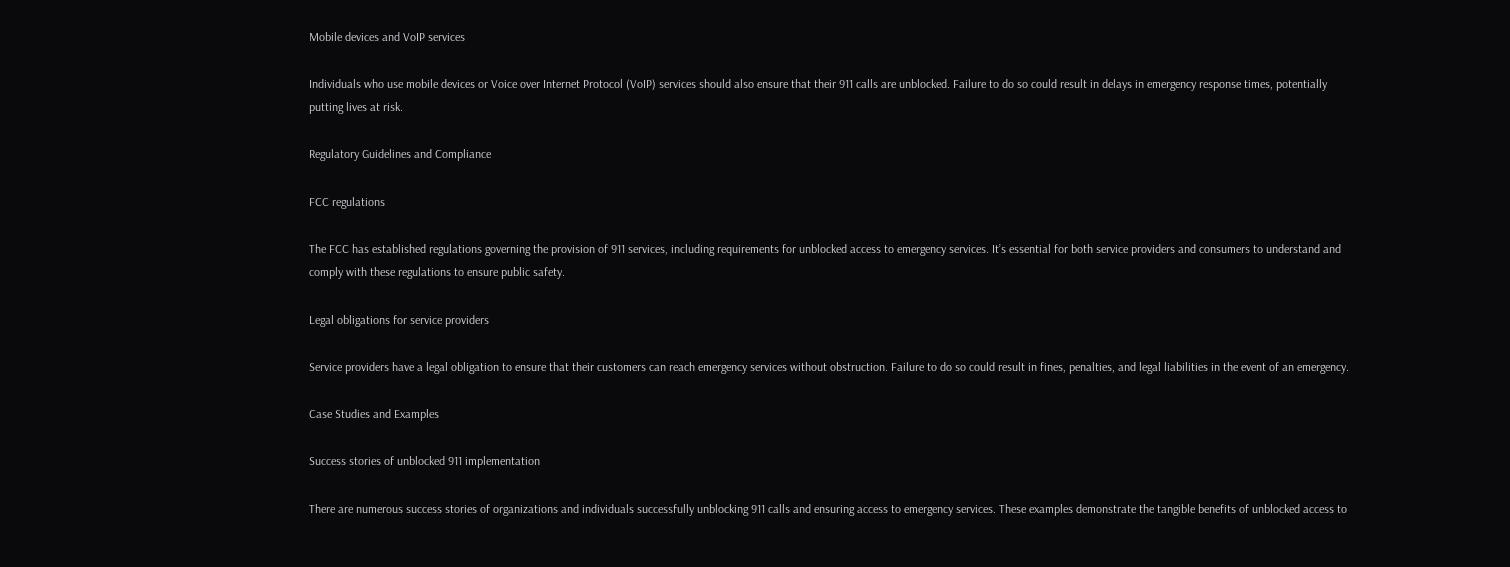Mobile devices and VoIP services

Individuals who use mobile devices or Voice over Internet Protocol (VoIP) services should also ensure that their 911 calls are unblocked. Failure to do so could result in delays in emergency response times, potentially putting lives at risk.

Regulatory Guidelines and Compliance

FCC regulations

The FCC has established regulations governing the provision of 911 services, including requirements for unblocked access to emergency services. It’s essential for both service providers and consumers to understand and comply with these regulations to ensure public safety.

Legal obligations for service providers

Service providers have a legal obligation to ensure that their customers can reach emergency services without obstruction. Failure to do so could result in fines, penalties, and legal liabilities in the event of an emergency.

Case Studies and Examples

Success stories of unblocked 911 implementation

There are numerous success stories of organizations and individuals successfully unblocking 911 calls and ensuring access to emergency services. These examples demonstrate the tangible benefits of unblocked access to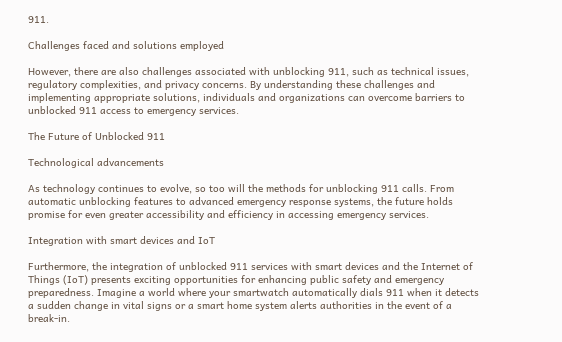911.

Challenges faced and solutions employed

However, there are also challenges associated with unblocking 911, such as technical issues, regulatory complexities, and privacy concerns. By understanding these challenges and implementing appropriate solutions, individuals and organizations can overcome barriers to unblocked 911 access to emergency services.

The Future of Unblocked 911

Technological advancements

As technology continues to evolve, so too will the methods for unblocking 911 calls. From automatic unblocking features to advanced emergency response systems, the future holds promise for even greater accessibility and efficiency in accessing emergency services.

Integration with smart devices and IoT

Furthermore, the integration of unblocked 911 services with smart devices and the Internet of Things (IoT) presents exciting opportunities for enhancing public safety and emergency preparedness. Imagine a world where your smartwatch automatically dials 911 when it detects a sudden change in vital signs or a smart home system alerts authorities in the event of a break-in.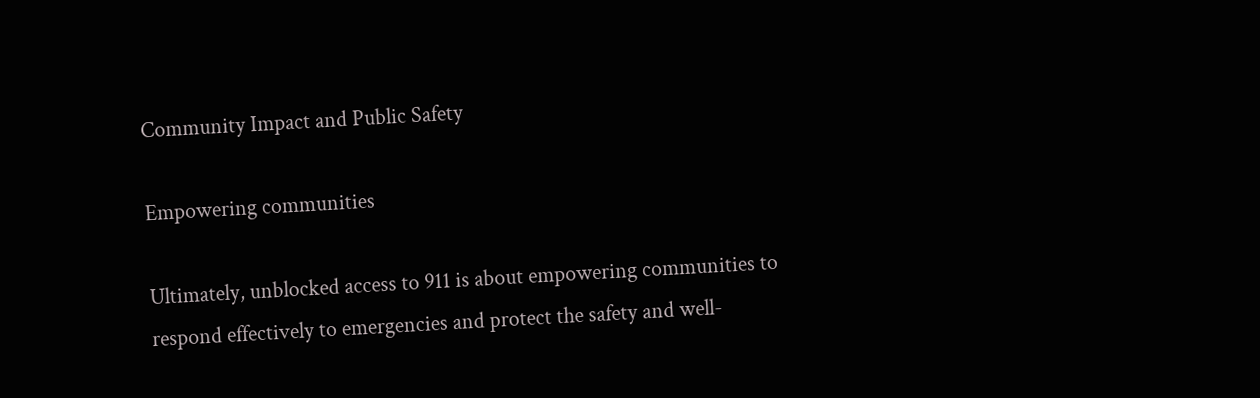Community Impact and Public Safety

Empowering communities

Ultimately, unblocked access to 911 is about empowering communities to respond effectively to emergencies and protect the safety and well-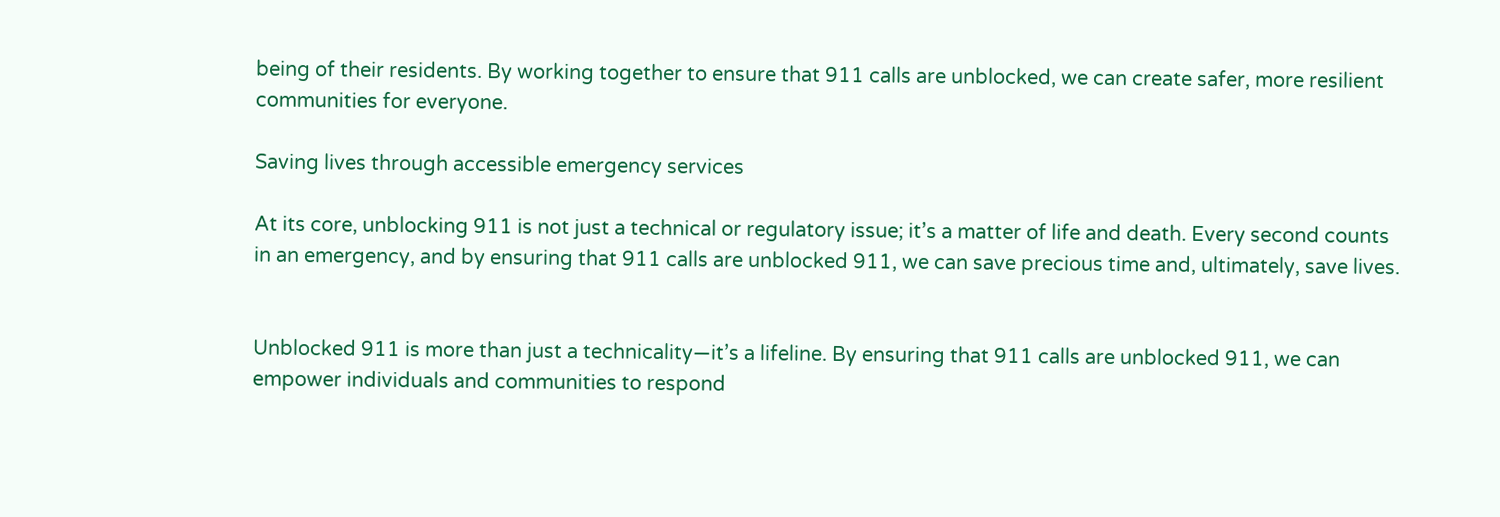being of their residents. By working together to ensure that 911 calls are unblocked, we can create safer, more resilient communities for everyone.

Saving lives through accessible emergency services

At its core, unblocking 911 is not just a technical or regulatory issue; it’s a matter of life and death. Every second counts in an emergency, and by ensuring that 911 calls are unblocked 911, we can save precious time and, ultimately, save lives.


Unblocked 911 is more than just a technicality—it’s a lifeline. By ensuring that 911 calls are unblocked 911, we can empower individuals and communities to respond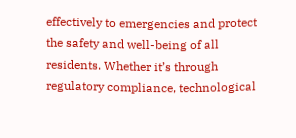effectively to emergencies and protect the safety and well-being of all residents. Whether it’s through regulatory compliance, technological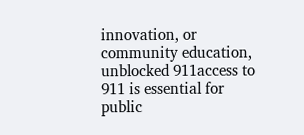innovation, or community education, unblocked 911access to 911 is essential for public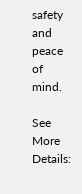safety and peace of mind.

See More Details: